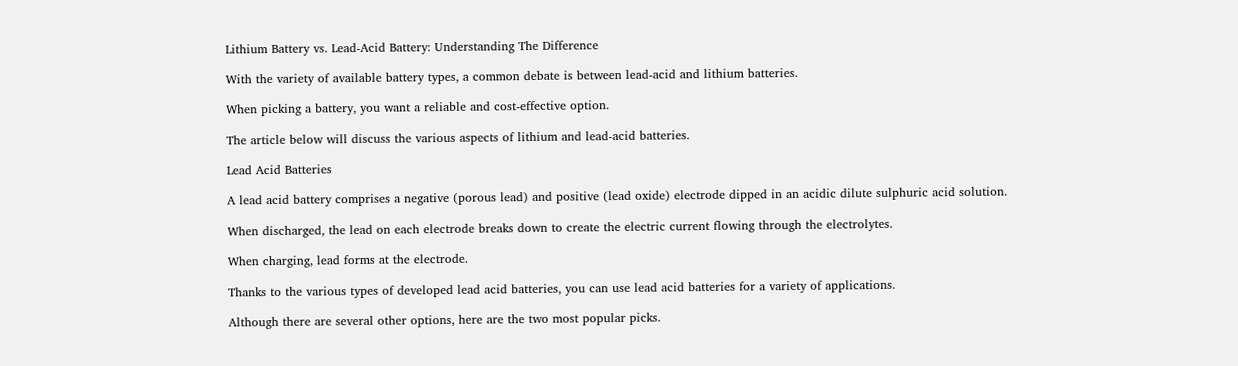Lithium Battery vs. Lead-Acid Battery: Understanding The Difference

With the variety of available battery types, a common debate is between lead-acid and lithium batteries.

When picking a battery, you want a reliable and cost-effective option.

The article below will discuss the various aspects of lithium and lead-acid batteries.

Lead Acid Batteries

A lead acid battery comprises a negative (porous lead) and positive (lead oxide) electrode dipped in an acidic dilute sulphuric acid solution.

When discharged, the lead on each electrode breaks down to create the electric current flowing through the electrolytes.

When charging, lead forms at the electrode.

Thanks to the various types of developed lead acid batteries, you can use lead acid batteries for a variety of applications.

Although there are several other options, here are the two most popular picks.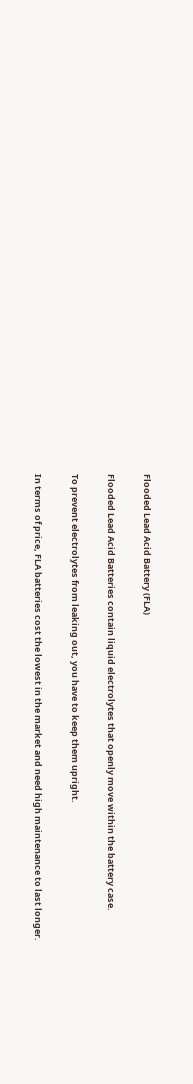Flooded Lead Acid Battery (FLA)

Flooded Lead Acid Batteries contain liquid electrolytes that openly move within the battery case.

To prevent electrolytes from leaking out, you have to keep them upright.

In terms of price, FLA batteries cost the lowest in the market and need high maintenance to last longer.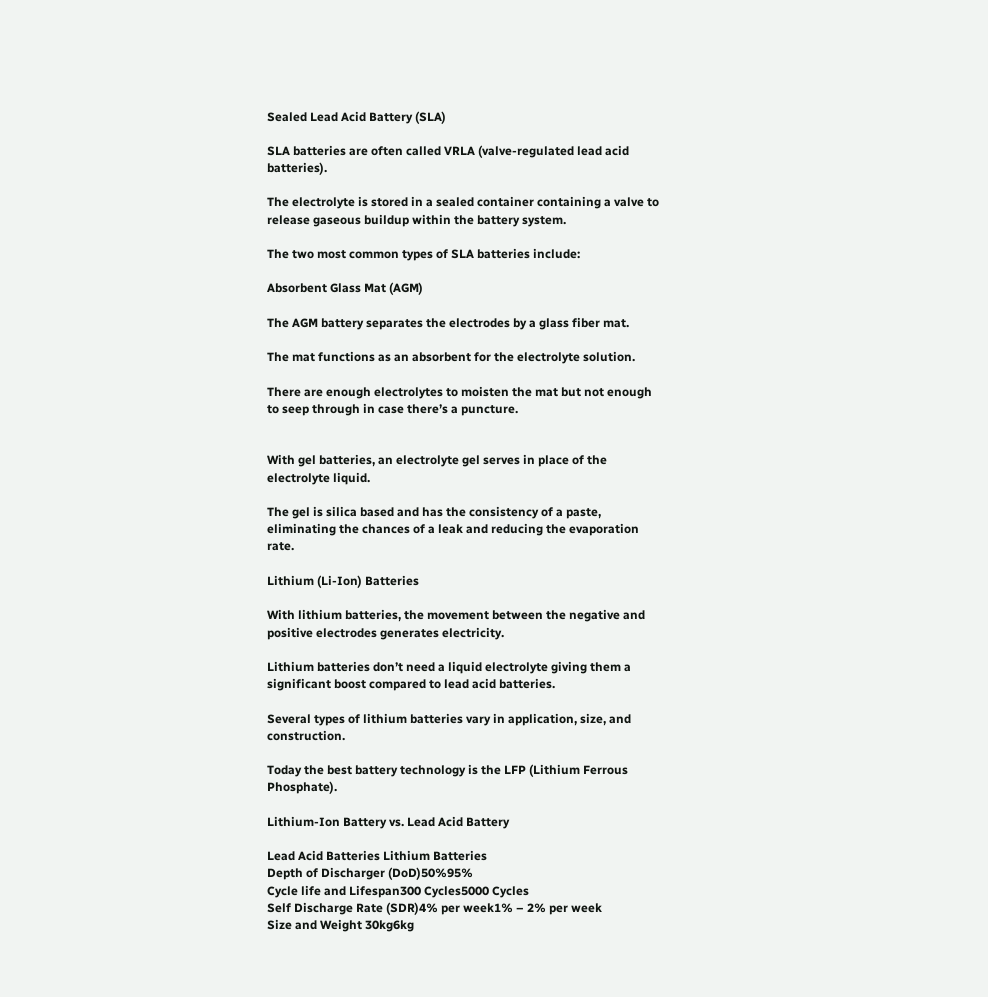Sealed Lead Acid Battery (SLA)

SLA batteries are often called VRLA (valve-regulated lead acid batteries).

The electrolyte is stored in a sealed container containing a valve to release gaseous buildup within the battery system.

The two most common types of SLA batteries include:

Absorbent Glass Mat (AGM)

The AGM battery separates the electrodes by a glass fiber mat.

The mat functions as an absorbent for the electrolyte solution.

There are enough electrolytes to moisten the mat but not enough to seep through in case there’s a puncture.


With gel batteries, an electrolyte gel serves in place of the electrolyte liquid.

The gel is silica based and has the consistency of a paste, eliminating the chances of a leak and reducing the evaporation rate.

Lithium (Li-Ion) Batteries

With lithium batteries, the movement between the negative and positive electrodes generates electricity.

Lithium batteries don’t need a liquid electrolyte giving them a significant boost compared to lead acid batteries.

Several types of lithium batteries vary in application, size, and construction.

Today the best battery technology is the LFP (Lithium Ferrous Phosphate).

Lithium-Ion Battery vs. Lead Acid Battery

Lead Acid Batteries Lithium Batteries
Depth of Discharger (DoD)50%95%
Cycle life and Lifespan300 Cycles5000 Cycles
Self Discharge Rate (SDR)4% per week1% – 2% per week
Size and Weight 30kg6kg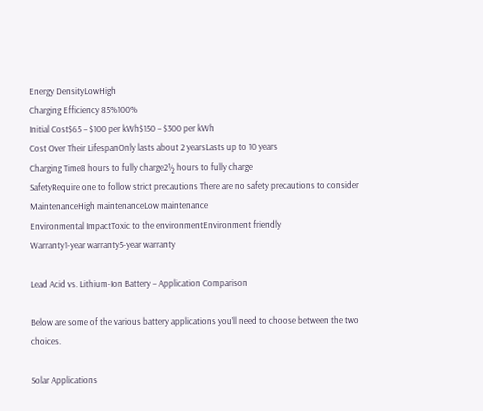Energy DensityLowHigh
Charging Efficiency 85%100%
Initial Cost$65 – $100 per kWh$150 – $300 per kWh
Cost Over Their LifespanOnly lasts about 2 yearsLasts up to 10 years
Charging Time8 hours to fully charge2½ hours to fully charge
SafetyRequire one to follow strict precautions There are no safety precautions to consider
MaintenanceHigh maintenanceLow maintenance
Environmental ImpactToxic to the environmentEnvironment friendly
Warranty1-year warranty5-year warranty

Lead Acid vs. Lithium-Ion Battery – Application Comparison

Below are some of the various battery applications you’ll need to choose between the two choices.

Solar Applications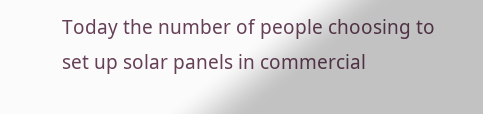Today the number of people choosing to set up solar panels in commercial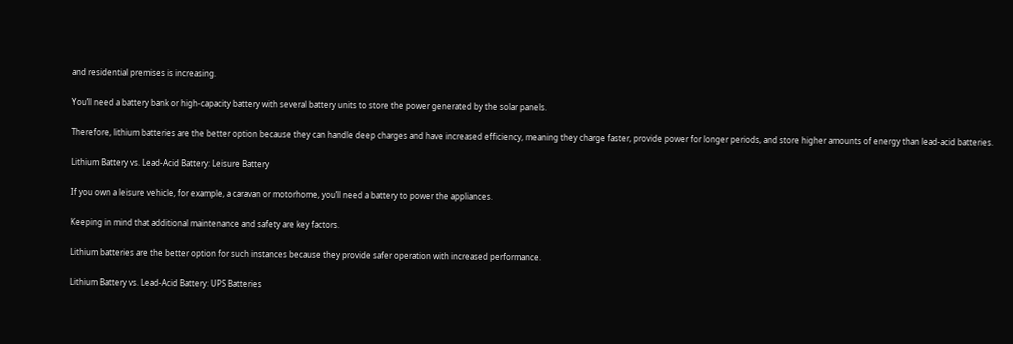and residential premises is increasing.

You’ll need a battery bank or high-capacity battery with several battery units to store the power generated by the solar panels.

Therefore, lithium batteries are the better option because they can handle deep charges and have increased efficiency, meaning they charge faster, provide power for longer periods, and store higher amounts of energy than lead-acid batteries.

Lithium Battery vs. Lead-Acid Battery: Leisure Battery

If you own a leisure vehicle, for example, a caravan or motorhome, you’ll need a battery to power the appliances.

Keeping in mind that additional maintenance and safety are key factors.

Lithium batteries are the better option for such instances because they provide safer operation with increased performance.

Lithium Battery vs. Lead-Acid Battery: UPS Batteries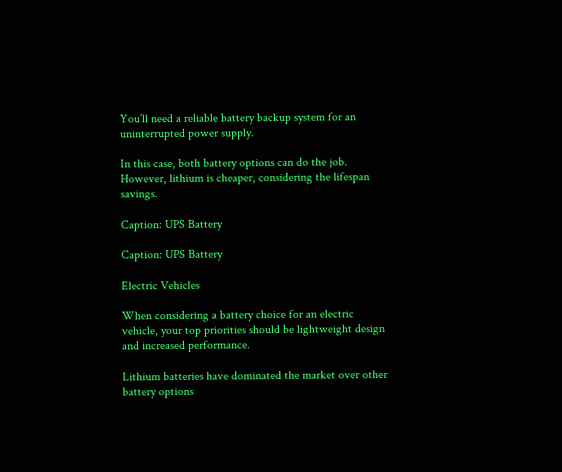You’ll need a reliable battery backup system for an uninterrupted power supply.

In this case, both battery options can do the job. However, lithium is cheaper, considering the lifespan savings.

Caption: UPS Battery

Caption: UPS Battery

Electric Vehicles

When considering a battery choice for an electric vehicle, your top priorities should be lightweight design and increased performance.

Lithium batteries have dominated the market over other battery options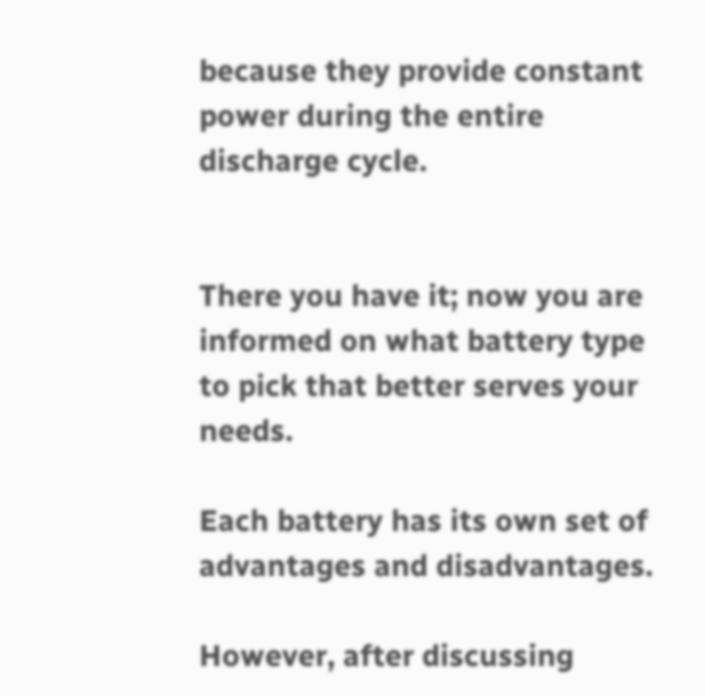because they provide constant power during the entire discharge cycle.


There you have it; now you are informed on what battery type to pick that better serves your needs.

Each battery has its own set of advantages and disadvantages.

However, after discussing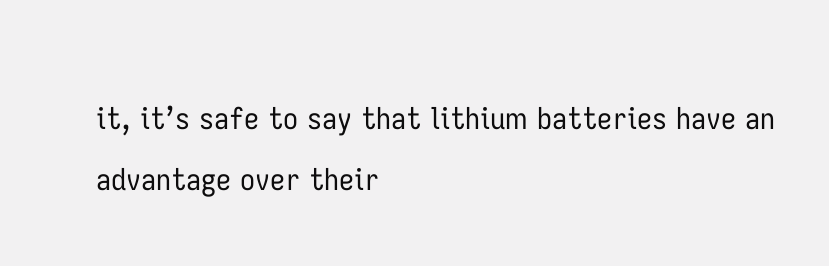it, it’s safe to say that lithium batteries have an advantage over their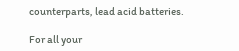counterparts, lead acid batteries.

For all your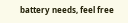battery needs, feel free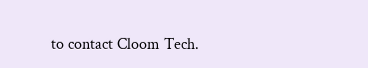to contact Cloom Tech.